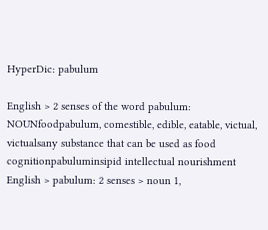HyperDic: pabulum

English > 2 senses of the word pabulum:
NOUNfoodpabulum, comestible, edible, eatable, victual, victualsany substance that can be used as food
cognitionpabuluminsipid intellectual nourishment
English > pabulum: 2 senses > noun 1,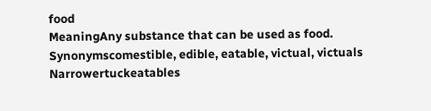food
MeaningAny substance that can be used as food.
Synonymscomestible, edible, eatable, victual, victuals
Narrowertuckeatables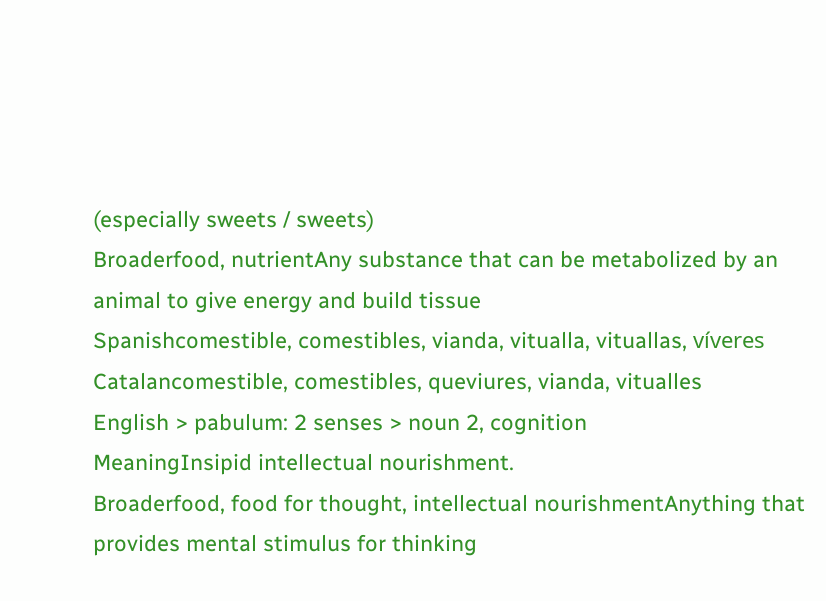(especially sweets / sweets)
Broaderfood, nutrientAny substance that can be metabolized by an animal to give energy and build tissue
Spanishcomestible, comestibles, vianda, vitualla, vituallas, víveres
Catalancomestible, comestibles, queviures, vianda, vitualles
English > pabulum: 2 senses > noun 2, cognition
MeaningInsipid intellectual nourishment.
Broaderfood, food for thought, intellectual nourishmentAnything that provides mental stimulus for thinking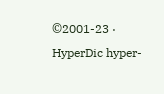©2001-23 · HyperDic hyper-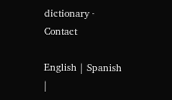dictionary · Contact

English | Spanish |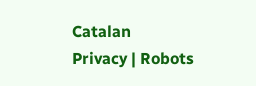Catalan
Privacy | Robots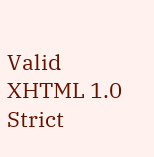Valid XHTML 1.0 Strict